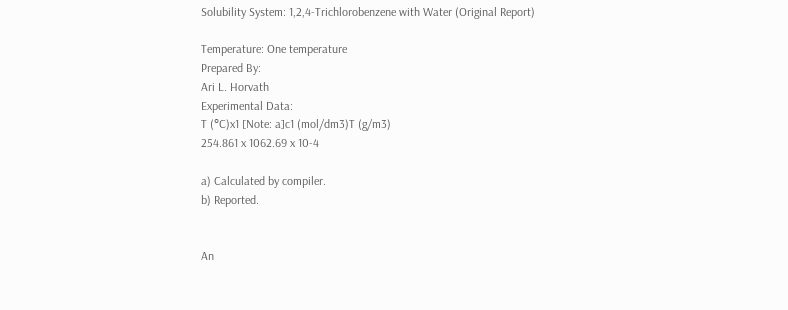Solubility System: 1,2,4-Trichlorobenzene with Water (Original Report)

Temperature: One temperature
Prepared By:
Ari L. Horvath
Experimental Data:
T (°C)x1 [Note: a]c1 (mol/dm3)T (g/m3)
254.861 x 1062.69 x 10-4

a) Calculated by compiler.
b) Reported.


An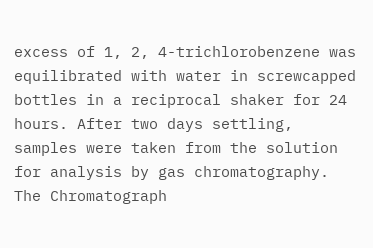excess of 1, 2, 4-trichlorobenzene was equilibrated with water in screwcapped bottles in a reciprocal shaker for 24 hours. After two days settling, samples were taken from the solution for analysis by gas chromatography. The Chromatograph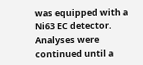was equipped with a Ni63 EC detector. Analyses were continued until a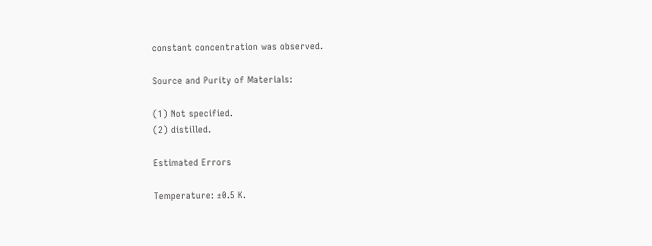constant concentration was observed.

Source and Purity of Materials:

(1) Not specified.
(2) distilled.

Estimated Errors

Temperature: ±0.5 K.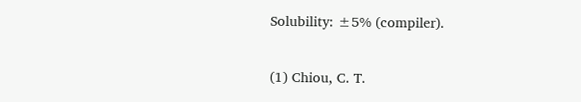Solubility: ±5% (compiler).


(1) Chiou, C. T.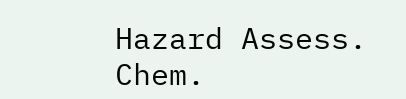Hazard Assess. Chem.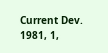Current Dev. 1981, 1,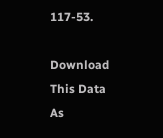117-53.

Download This Data As